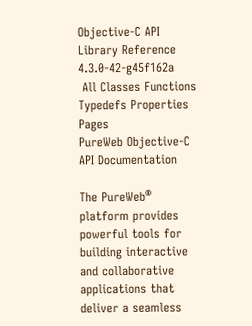Objective-C API Library Reference  4.3.0-42-g45f162a
 All Classes Functions Typedefs Properties Pages
PureWeb Objective-C API Documentation

The PureWeb® platform provides powerful tools for building interactive and collaborative applications that deliver a seamless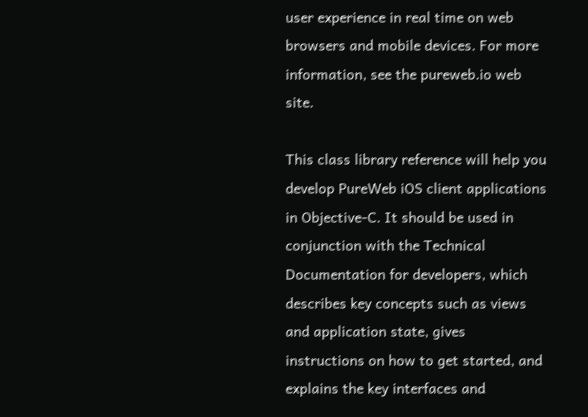user experience in real time on web browsers and mobile devices. For more information, see the pureweb.io web site.

This class library reference will help you develop PureWeb iOS client applications in Objective-C. It should be used in conjunction with the Technical Documentation for developers, which describes key concepts such as views and application state, gives instructions on how to get started, and explains the key interfaces and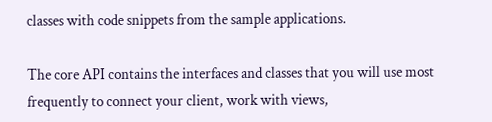classes with code snippets from the sample applications.

The core API contains the interfaces and classes that you will use most frequently to connect your client, work with views,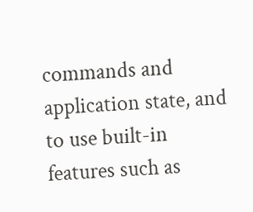commands and application state, and to use built-in features such as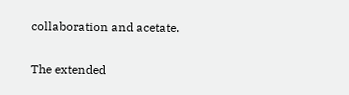collaboration and acetate.

The extended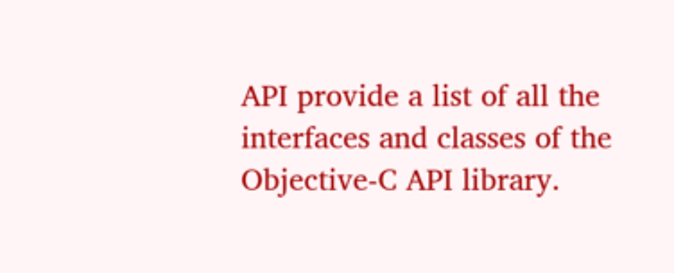API provide a list of all the interfaces and classes of the Objective-C API library.